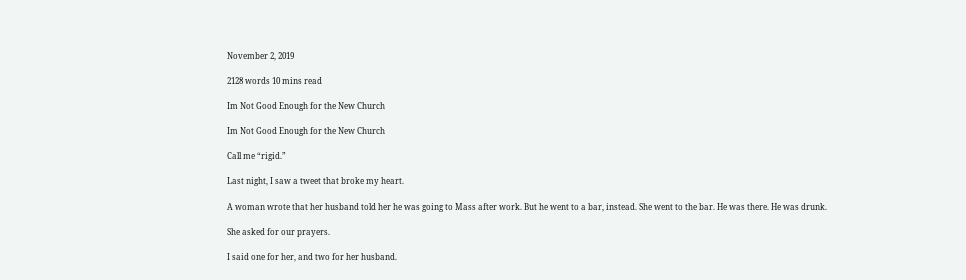November 2, 2019

2128 words 10 mins read

Im Not Good Enough for the New Church

Im Not Good Enough for the New Church

Call me “rigid.”

Last night, I saw a tweet that broke my heart.

A woman wrote that her husband told her he was going to Mass after work. But he went to a bar, instead. She went to the bar. He was there. He was drunk.

She asked for our prayers.

I said one for her, and two for her husband.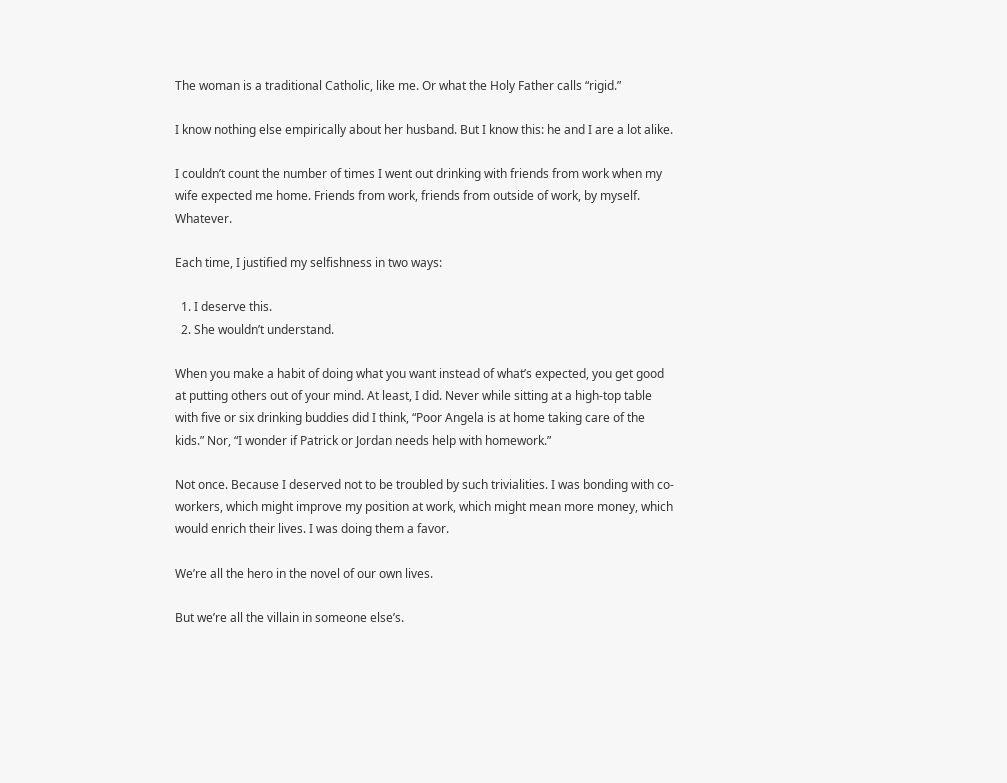The woman is a traditional Catholic, like me. Or what the Holy Father calls “rigid.”

I know nothing else empirically about her husband. But I know this: he and I are a lot alike.

I couldn’t count the number of times I went out drinking with friends from work when my wife expected me home. Friends from work, friends from outside of work, by myself. Whatever.

Each time, I justified my selfishness in two ways:

  1. I deserve this.
  2. She wouldn’t understand.

When you make a habit of doing what you want instead of what’s expected, you get good at putting others out of your mind. At least, I did. Never while sitting at a high-top table with five or six drinking buddies did I think, “Poor Angela is at home taking care of the kids.” Nor, “I wonder if Patrick or Jordan needs help with homework.”

Not once. Because I deserved not to be troubled by such trivialities. I was bonding with co-workers, which might improve my position at work, which might mean more money, which would enrich their lives. I was doing them a favor.

We’re all the hero in the novel of our own lives.

But we’re all the villain in someone else’s.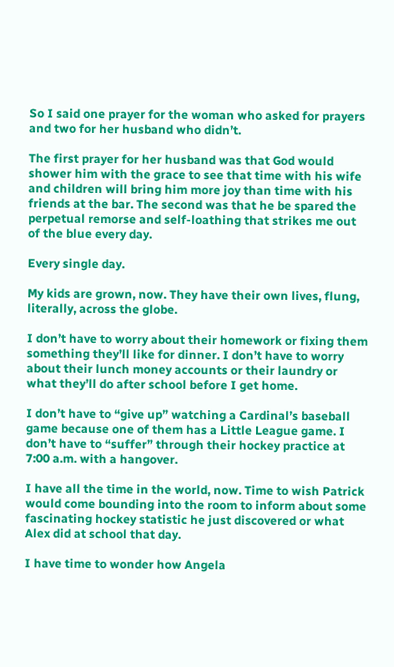So I said one prayer for the woman who asked for prayers and two for her husband who didn’t.

The first prayer for her husband was that God would shower him with the grace to see that time with his wife and children will bring him more joy than time with his friends at the bar. The second was that he be spared the perpetual remorse and self-loathing that strikes me out of the blue every day.

Every single day.

My kids are grown, now. They have their own lives, flung, literally, across the globe.

I don’t have to worry about their homework or fixing them something they’ll like for dinner. I don’t have to worry about their lunch money accounts or their laundry or what they’ll do after school before I get home.

I don’t have to “give up” watching a Cardinal’s baseball game because one of them has a Little League game. I don’t have to “suffer” through their hockey practice at 7:00 a.m. with a hangover.

I have all the time in the world, now. Time to wish Patrick would come bounding into the room to inform about some fascinating hockey statistic he just discovered or what Alex did at school that day.

I have time to wonder how Angela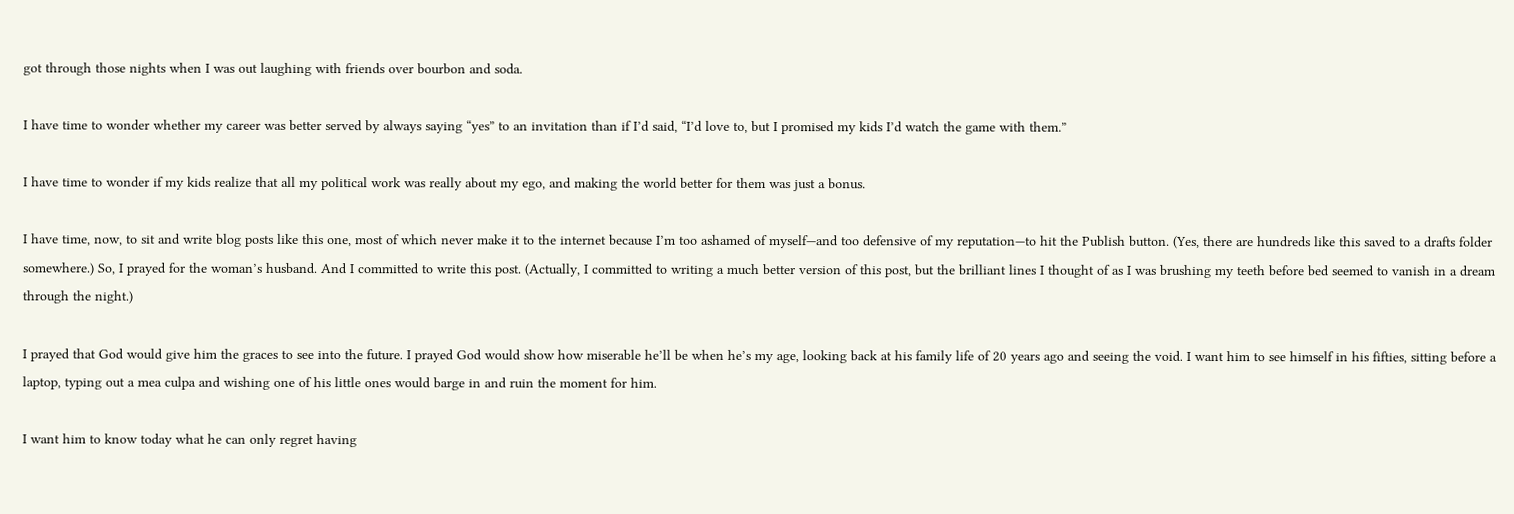got through those nights when I was out laughing with friends over bourbon and soda.

I have time to wonder whether my career was better served by always saying “yes” to an invitation than if I’d said, “I’d love to, but I promised my kids I’d watch the game with them.”

I have time to wonder if my kids realize that all my political work was really about my ego, and making the world better for them was just a bonus.

I have time, now, to sit and write blog posts like this one, most of which never make it to the internet because I’m too ashamed of myself—and too defensive of my reputation—to hit the Publish button. (Yes, there are hundreds like this saved to a drafts folder somewhere.) So, I prayed for the woman’s husband. And I committed to write this post. (Actually, I committed to writing a much better version of this post, but the brilliant lines I thought of as I was brushing my teeth before bed seemed to vanish in a dream through the night.)

I prayed that God would give him the graces to see into the future. I prayed God would show how miserable he’ll be when he’s my age, looking back at his family life of 20 years ago and seeing the void. I want him to see himself in his fifties, sitting before a laptop, typing out a mea culpa and wishing one of his little ones would barge in and ruin the moment for him.

I want him to know today what he can only regret having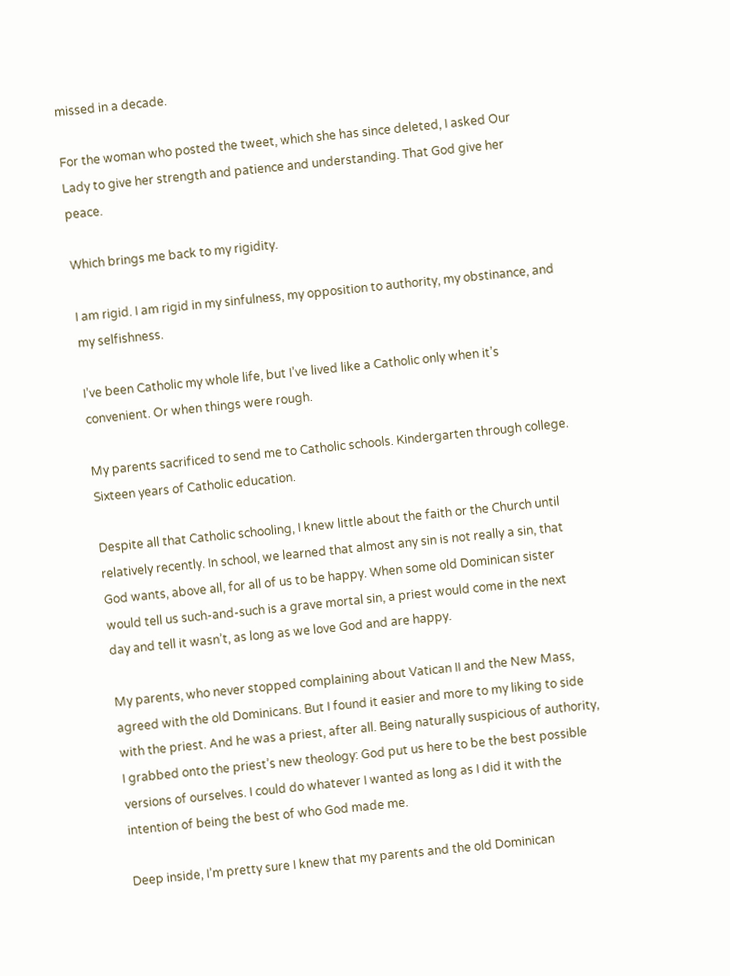missed in a decade.

For the woman who posted the tweet, which she has since deleted, I asked Our Lady to give her strength and patience and understanding. That God give her peace.

Which brings me back to my rigidity.

I am rigid. I am rigid in my sinfulness, my opposition to authority, my obstinance, and my selfishness.

I’ve been Catholic my whole life, but I’ve lived like a Catholic only when it’s convenient. Or when things were rough.

My parents sacrificed to send me to Catholic schools. Kindergarten through college. Sixteen years of Catholic education.

Despite all that Catholic schooling, I knew little about the faith or the Church until relatively recently. In school, we learned that almost any sin is not really a sin, that God wants, above all, for all of us to be happy. When some old Dominican sister would tell us such-and-such is a grave mortal sin, a priest would come in the next day and tell it wasn’t, as long as we love God and are happy.

My parents, who never stopped complaining about Vatican II and the New Mass, agreed with the old Dominicans. But I found it easier and more to my liking to side with the priest. And he was a priest, after all. Being naturally suspicious of authority, I grabbed onto the priest’s new theology: God put us here to be the best possible versions of ourselves. I could do whatever I wanted as long as I did it with the intention of being the best of who God made me.

Deep inside, I’m pretty sure I knew that my parents and the old Dominican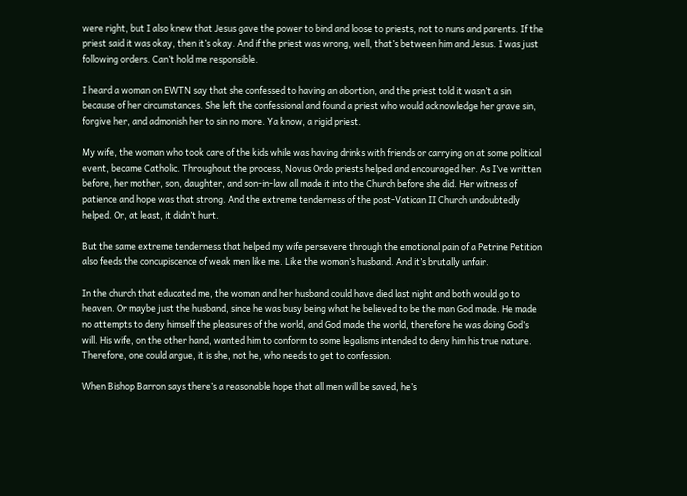were right, but I also knew that Jesus gave the power to bind and loose to priests, not to nuns and parents. If the priest said it was okay, then it’s okay. And if the priest was wrong, well, that’s between him and Jesus. I was just following orders. Can’t hold me responsible.

I heard a woman on EWTN say that she confessed to having an abortion, and the priest told it wasn’t a sin because of her circumstances. She left the confessional and found a priest who would acknowledge her grave sin, forgive her, and admonish her to sin no more. Ya know, a rigid priest.

My wife, the woman who took care of the kids while was having drinks with friends or carrying on at some political event, became Catholic. Throughout the process, Novus Ordo priests helped and encouraged her. As I’ve written before, her mother, son, daughter, and son-in-law all made it into the Church before she did. Her witness of patience and hope was that strong. And the extreme tenderness of the post-Vatican II Church undoubtedly helped. Or, at least, it didn’t hurt.

But the same extreme tenderness that helped my wife persevere through the emotional pain of a Petrine Petition also feeds the concupiscence of weak men like me. Like the woman’s husband. And it’s brutally unfair.

In the church that educated me, the woman and her husband could have died last night and both would go to heaven. Or maybe just the husband, since he was busy being what he believed to be the man God made. He made no attempts to deny himself the pleasures of the world, and God made the world, therefore he was doing God’s will. His wife, on the other hand, wanted him to conform to some legalisms intended to deny him his true nature. Therefore, one could argue, it is she, not he, who needs to get to confession.

When Bishop Barron says there’s a reasonable hope that all men will be saved, he’s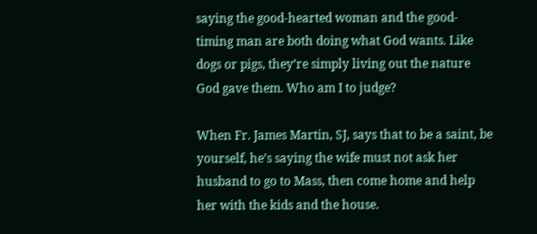saying the good-hearted woman and the good-timing man are both doing what God wants. Like dogs or pigs, they’re simply living out the nature God gave them. Who am I to judge?

When Fr. James Martin, SJ, says that to be a saint, be yourself, he’s saying the wife must not ask her husband to go to Mass, then come home and help her with the kids and the house.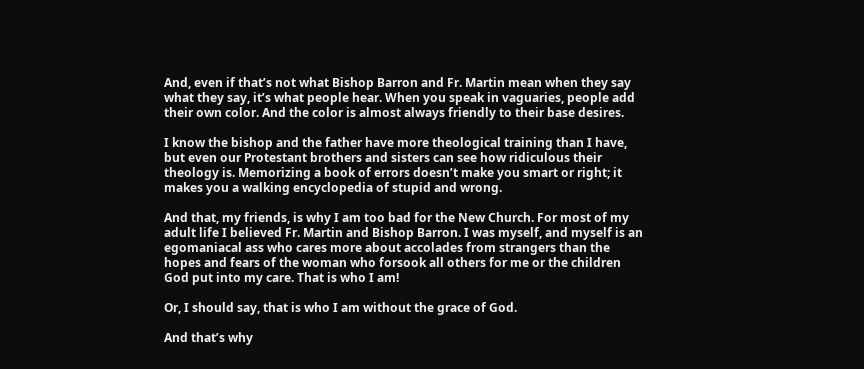And, even if that’s not what Bishop Barron and Fr. Martin mean when they say what they say, it’s what people hear. When you speak in vaguaries, people add their own color. And the color is almost always friendly to their base desires.

I know the bishop and the father have more theological training than I have, but even our Protestant brothers and sisters can see how ridiculous their theology is. Memorizing a book of errors doesn’t make you smart or right; it makes you a walking encyclopedia of stupid and wrong.

And that, my friends, is why I am too bad for the New Church. For most of my adult life I believed Fr. Martin and Bishop Barron. I was myself, and myself is an egomaniacal ass who cares more about accolades from strangers than the hopes and fears of the woman who forsook all others for me or the children God put into my care. That is who I am!

Or, I should say, that is who I am without the grace of God.

And that’s why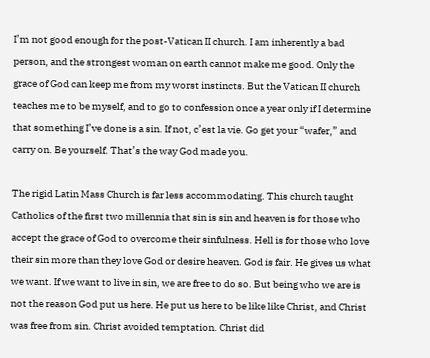I’m not good enough for the post-Vatican II church. I am inherently a bad person, and the strongest woman on earth cannot make me good. Only the grace of God can keep me from my worst instincts. But the Vatican II church teaches me to be myself, and to go to confession once a year only if I determine that something I’ve done is a sin. If not, c’est la vie. Go get your “wafer,” and carry on. Be yourself. That’s the way God made you.

The rigid Latin Mass Church is far less accommodating. This church taught Catholics of the first two millennia that sin is sin and heaven is for those who accept the grace of God to overcome their sinfulness. Hell is for those who love their sin more than they love God or desire heaven. God is fair. He gives us what we want. If we want to live in sin, we are free to do so. But being who we are is not the reason God put us here. He put us here to be like like Christ, and Christ was free from sin. Christ avoided temptation. Christ did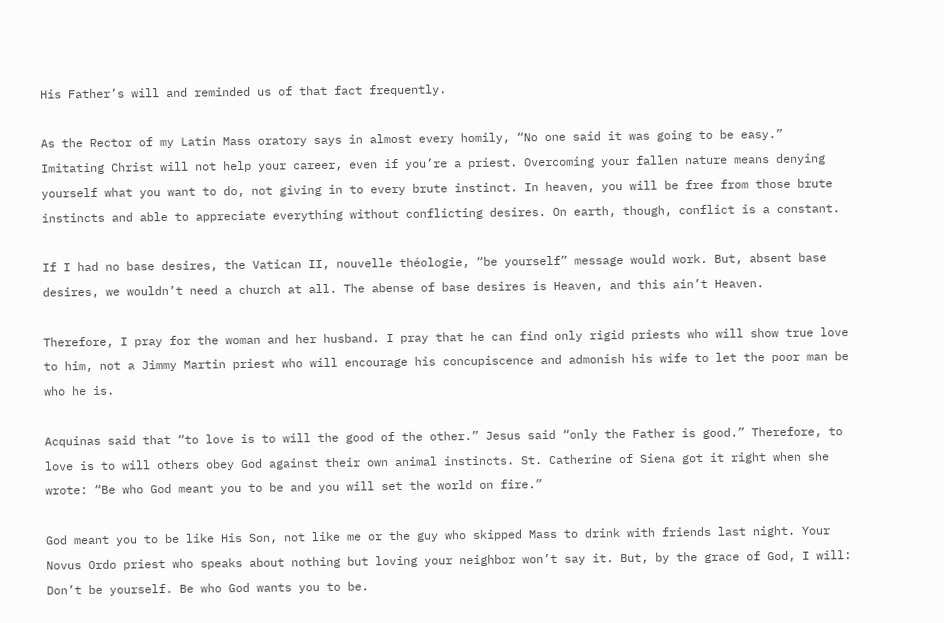His Father’s will and reminded us of that fact frequently.

As the Rector of my Latin Mass oratory says in almost every homily, “No one said it was going to be easy.” Imitating Christ will not help your career, even if you’re a priest. Overcoming your fallen nature means denying yourself what you want to do, not giving in to every brute instinct. In heaven, you will be free from those brute instincts and able to appreciate everything without conflicting desires. On earth, though, conflict is a constant.

If I had no base desires, the Vatican II, nouvelle théologie, “be yourself” message would work. But, absent base desires, we wouldn’t need a church at all. The abense of base desires is Heaven, and this ain’t Heaven.

Therefore, I pray for the woman and her husband. I pray that he can find only rigid priests who will show true love to him, not a Jimmy Martin priest who will encourage his concupiscence and admonish his wife to let the poor man be who he is.

Acquinas said that “to love is to will the good of the other.” Jesus said “only the Father is good.” Therefore, to love is to will others obey God against their own animal instincts. St. Catherine of Siena got it right when she wrote: “Be who God meant you to be and you will set the world on fire.”

God meant you to be like His Son, not like me or the guy who skipped Mass to drink with friends last night. Your Novus Ordo priest who speaks about nothing but loving your neighbor won’t say it. But, by the grace of God, I will: Don’t be yourself. Be who God wants you to be.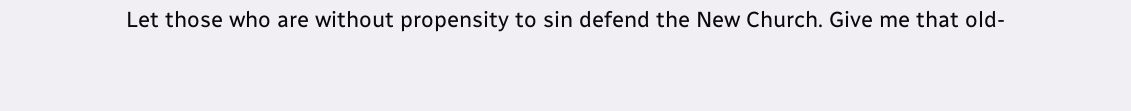Let those who are without propensity to sin defend the New Church. Give me that old-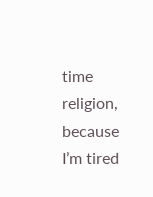time religion, because I’m tired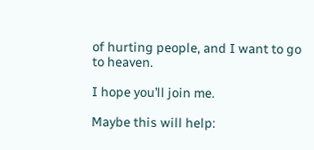of hurting people, and I want to go to heaven.

I hope you’ll join me.

Maybe this will help: